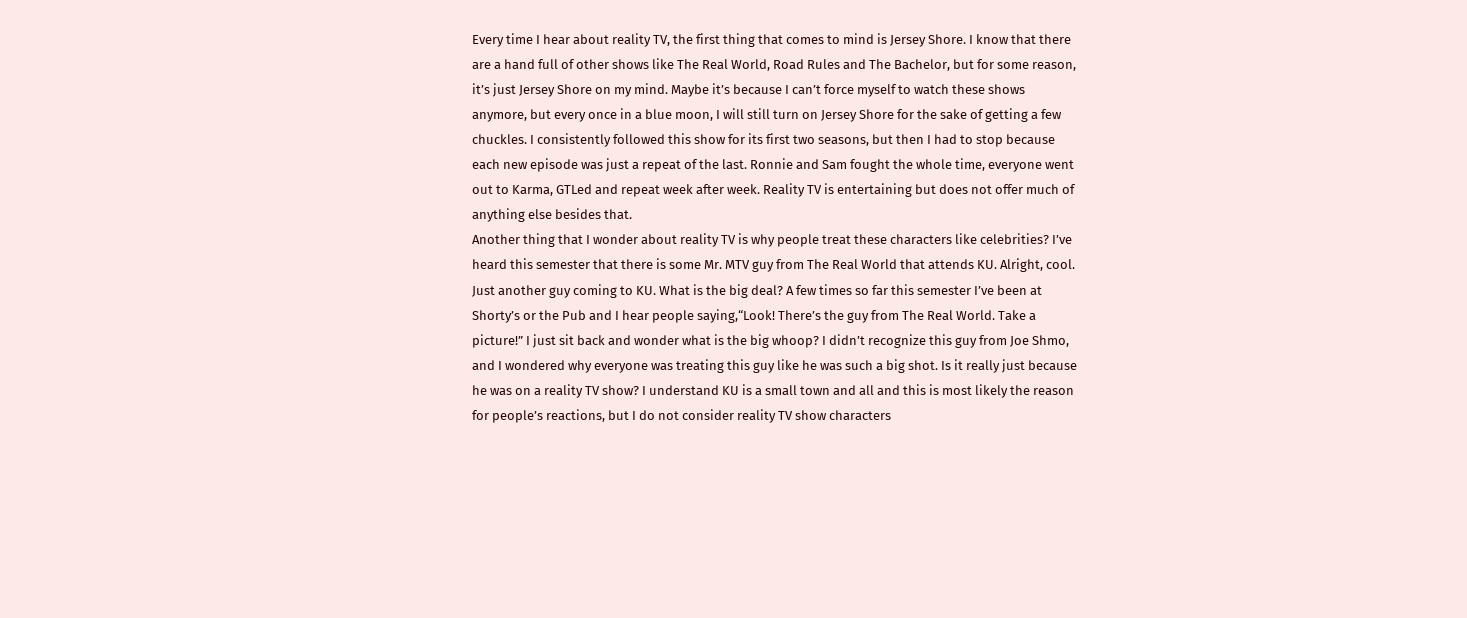Every time I hear about reality TV, the first thing that comes to mind is Jersey Shore. I know that there are a hand full of other shows like The Real World, Road Rules and The Bachelor, but for some reason, it’s just Jersey Shore on my mind. Maybe it’s because I can’t force myself to watch these shows anymore, but every once in a blue moon, I will still turn on Jersey Shore for the sake of getting a few chuckles. I consistently followed this show for its first two seasons, but then I had to stop because each new episode was just a repeat of the last. Ronnie and Sam fought the whole time, everyone went out to Karma, GTLed and repeat week after week. Reality TV is entertaining but does not offer much of anything else besides that.
Another thing that I wonder about reality TV is why people treat these characters like celebrities? I’ve heard this semester that there is some Mr. MTV guy from The Real World that attends KU. Alright, cool. Just another guy coming to KU. What is the big deal? A few times so far this semester I’ve been at Shorty’s or the Pub and I hear people saying,“Look! There’s the guy from The Real World. Take a picture!” I just sit back and wonder what is the big whoop? I didn’t recognize this guy from Joe Shmo, and I wondered why everyone was treating this guy like he was such a big shot. Is it really just because he was on a reality TV show? I understand KU is a small town and all and this is most likely the reason for people’s reactions, but I do not consider reality TV show characters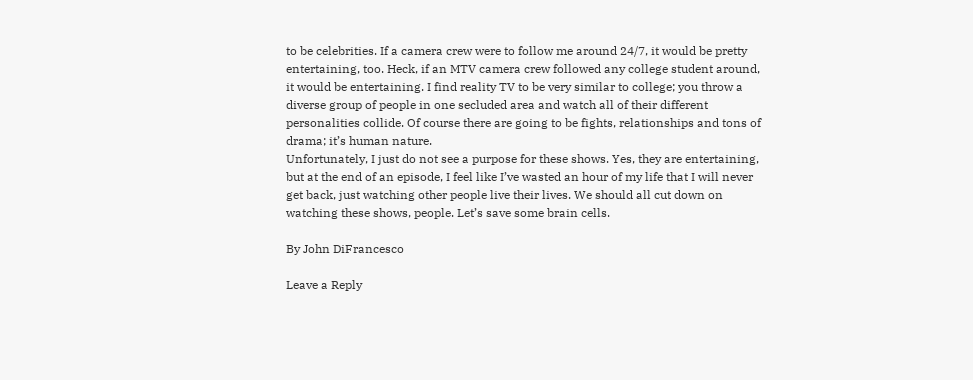to be celebrities. If a camera crew were to follow me around 24/7, it would be pretty entertaining, too. Heck, if an MTV camera crew followed any college student around, it would be entertaining. I find reality TV to be very similar to college; you throw a diverse group of people in one secluded area and watch all of their different personalities collide. Of course there are going to be fights, relationships and tons of drama; it’s human nature.
Unfortunately, I just do not see a purpose for these shows. Yes, they are entertaining, but at the end of an episode, I feel like I’ve wasted an hour of my life that I will never get back, just watching other people live their lives. We should all cut down on watching these shows, people. Let’s save some brain cells.

By John DiFrancesco

Leave a Reply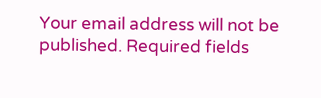Your email address will not be published. Required fields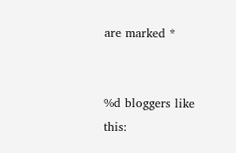are marked *


%d bloggers like this: